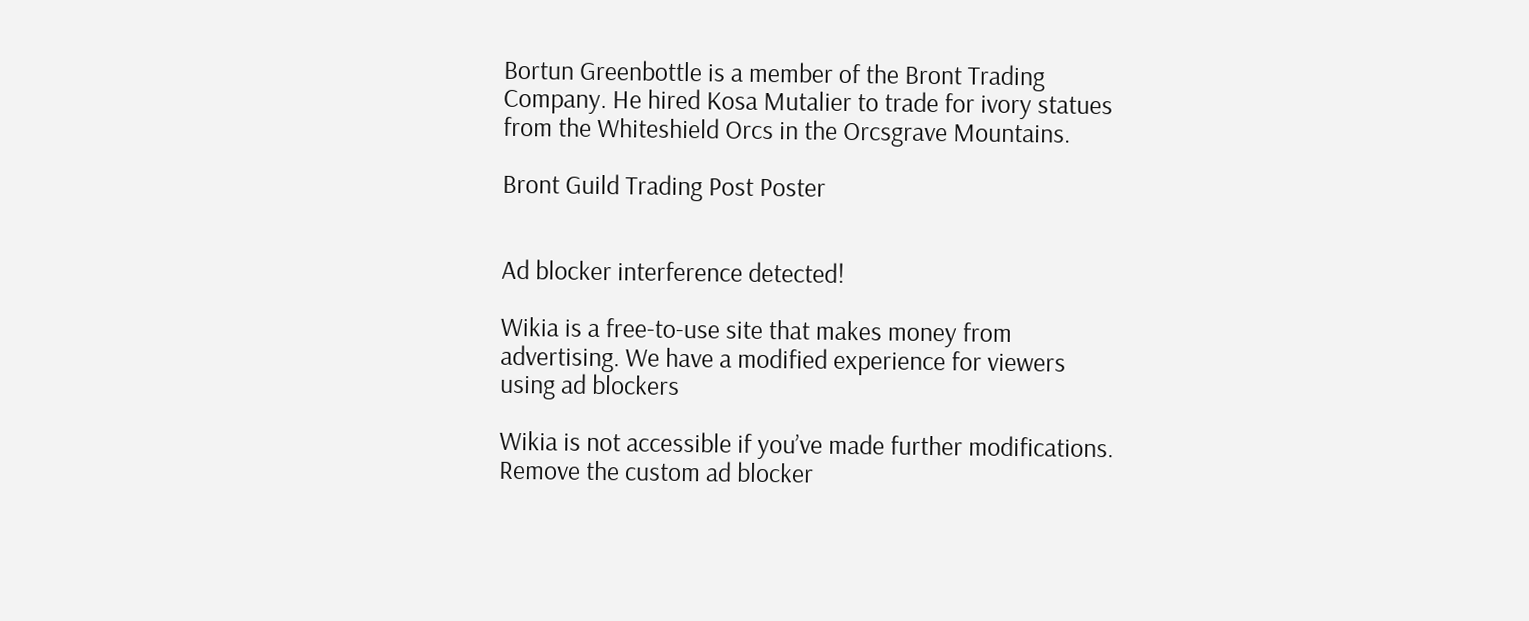Bortun Greenbottle is a member of the Bront Trading Company. He hired Kosa Mutalier to trade for ivory statues from the Whiteshield Orcs in the Orcsgrave Mountains.

Bront Guild Trading Post Poster


Ad blocker interference detected!

Wikia is a free-to-use site that makes money from advertising. We have a modified experience for viewers using ad blockers

Wikia is not accessible if you’ve made further modifications. Remove the custom ad blocker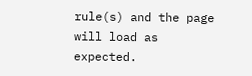rule(s) and the page will load as expected.